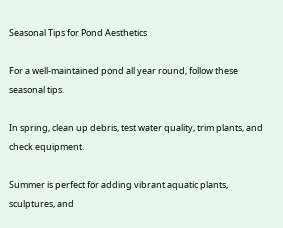Seasonal Tips for Pond Aesthetics

For a well-maintained pond all year round, follow these seasonal tips.

In spring, clean up debris, test water quality, trim plants, and check equipment.

Summer is perfect for adding vibrant aquatic plants, sculptures, and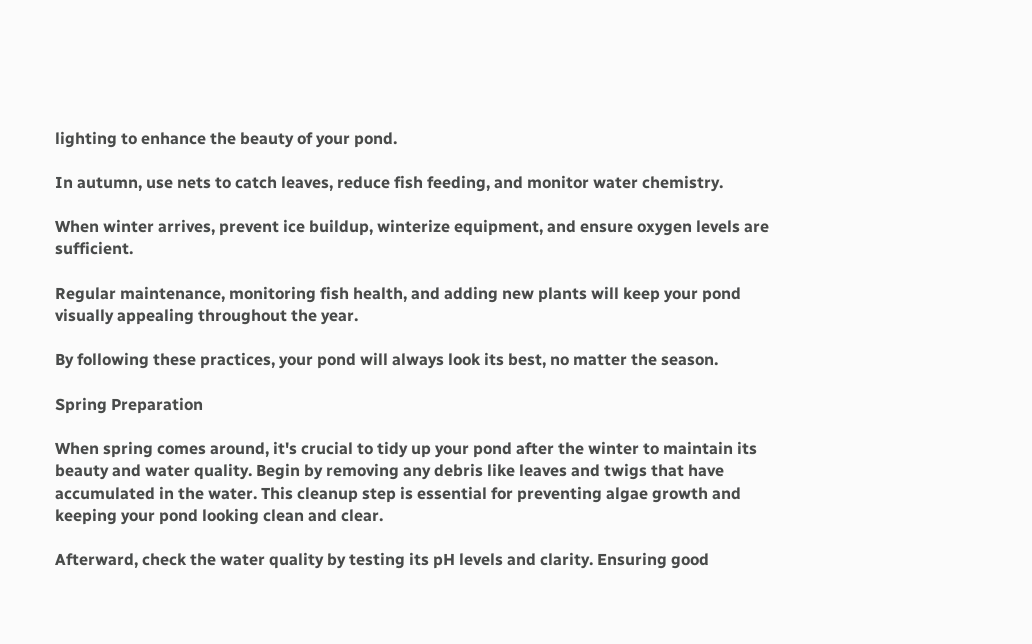lighting to enhance the beauty of your pond.

In autumn, use nets to catch leaves, reduce fish feeding, and monitor water chemistry.

When winter arrives, prevent ice buildup, winterize equipment, and ensure oxygen levels are sufficient.

Regular maintenance, monitoring fish health, and adding new plants will keep your pond visually appealing throughout the year.

By following these practices, your pond will always look its best, no matter the season.

Spring Preparation

When spring comes around, it's crucial to tidy up your pond after the winter to maintain its beauty and water quality. Begin by removing any debris like leaves and twigs that have accumulated in the water. This cleanup step is essential for preventing algae growth and keeping your pond looking clean and clear.

Afterward, check the water quality by testing its pH levels and clarity. Ensuring good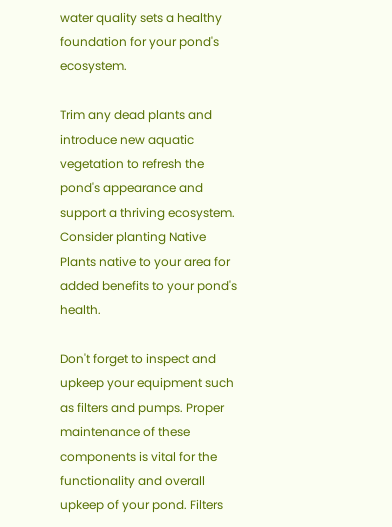water quality sets a healthy foundation for your pond's ecosystem.

Trim any dead plants and introduce new aquatic vegetation to refresh the pond's appearance and support a thriving ecosystem. Consider planting Native Plants native to your area for added benefits to your pond's health.

Don't forget to inspect and upkeep your equipment such as filters and pumps. Proper maintenance of these components is vital for the functionality and overall upkeep of your pond. Filters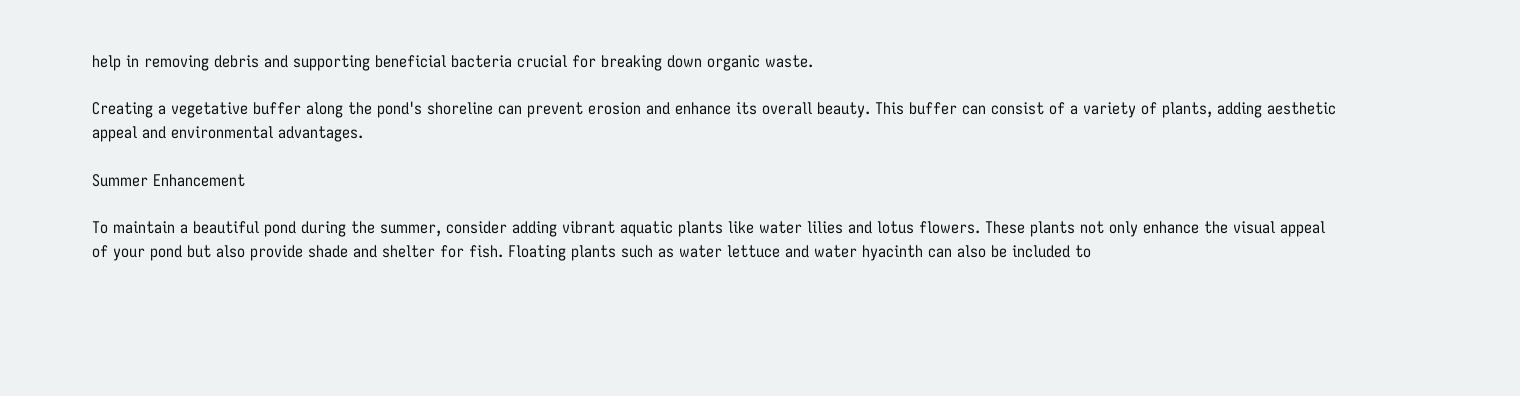help in removing debris and supporting beneficial bacteria crucial for breaking down organic waste.

Creating a vegetative buffer along the pond's shoreline can prevent erosion and enhance its overall beauty. This buffer can consist of a variety of plants, adding aesthetic appeal and environmental advantages.

Summer Enhancement

To maintain a beautiful pond during the summer, consider adding vibrant aquatic plants like water lilies and lotus flowers. These plants not only enhance the visual appeal of your pond but also provide shade and shelter for fish. Floating plants such as water lettuce and water hyacinth can also be included to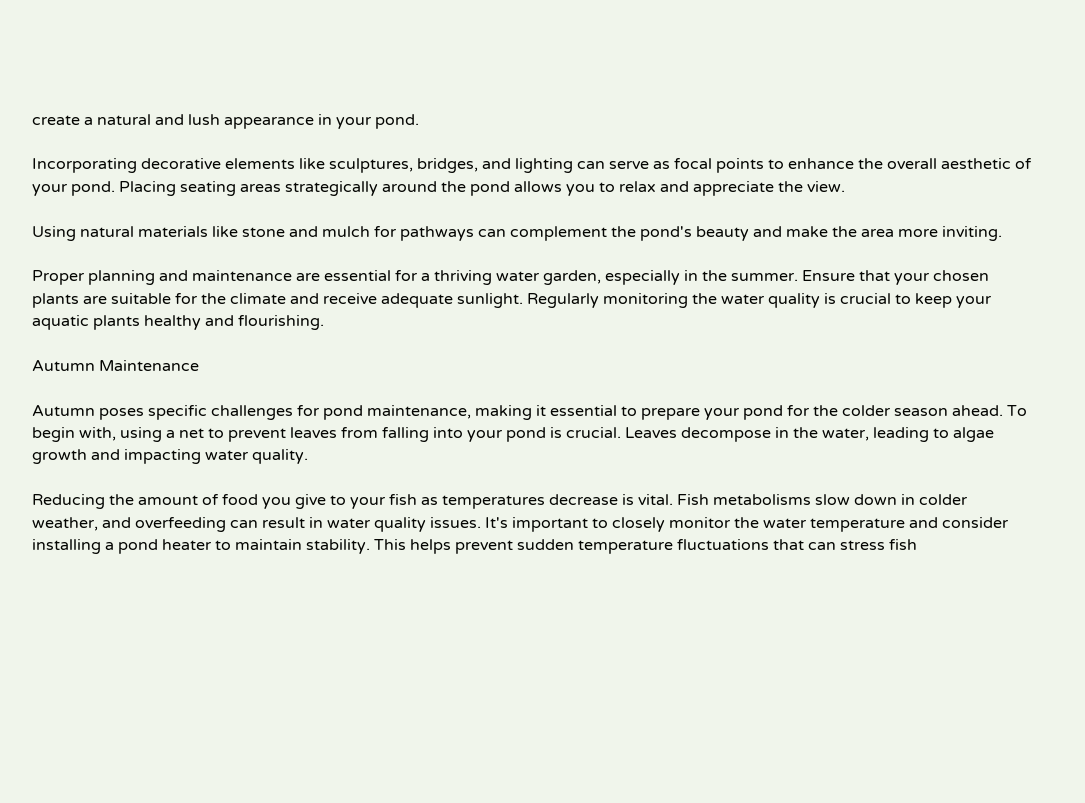create a natural and lush appearance in your pond.

Incorporating decorative elements like sculptures, bridges, and lighting can serve as focal points to enhance the overall aesthetic of your pond. Placing seating areas strategically around the pond allows you to relax and appreciate the view.

Using natural materials like stone and mulch for pathways can complement the pond's beauty and make the area more inviting.

Proper planning and maintenance are essential for a thriving water garden, especially in the summer. Ensure that your chosen plants are suitable for the climate and receive adequate sunlight. Regularly monitoring the water quality is crucial to keep your aquatic plants healthy and flourishing.

Autumn Maintenance

Autumn poses specific challenges for pond maintenance, making it essential to prepare your pond for the colder season ahead. To begin with, using a net to prevent leaves from falling into your pond is crucial. Leaves decompose in the water, leading to algae growth and impacting water quality.

Reducing the amount of food you give to your fish as temperatures decrease is vital. Fish metabolisms slow down in colder weather, and overfeeding can result in water quality issues. It's important to closely monitor the water temperature and consider installing a pond heater to maintain stability. This helps prevent sudden temperature fluctuations that can stress fish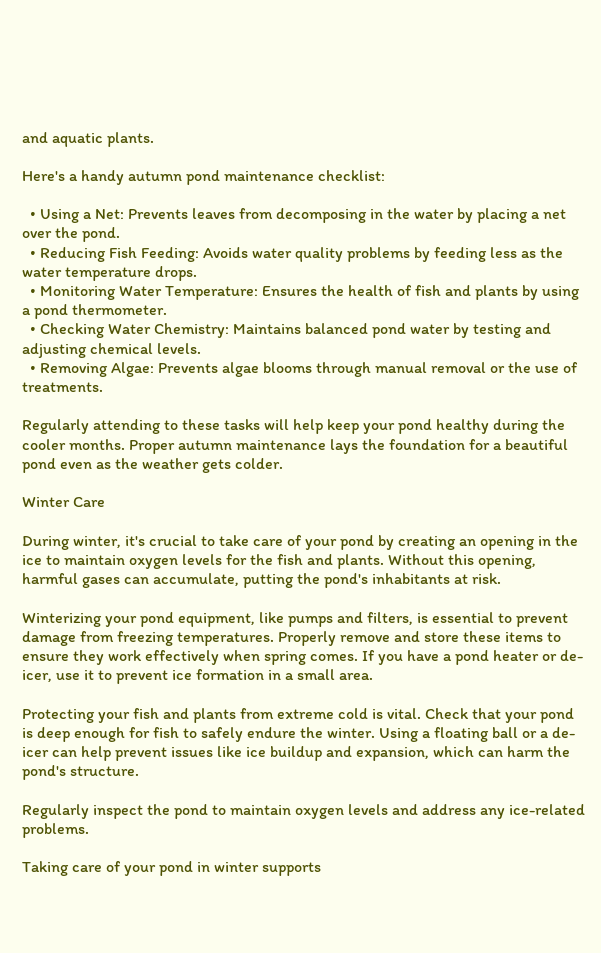and aquatic plants.

Here's a handy autumn pond maintenance checklist:

  • Using a Net: Prevents leaves from decomposing in the water by placing a net over the pond.
  • Reducing Fish Feeding: Avoids water quality problems by feeding less as the water temperature drops.
  • Monitoring Water Temperature: Ensures the health of fish and plants by using a pond thermometer.
  • Checking Water Chemistry: Maintains balanced pond water by testing and adjusting chemical levels.
  • Removing Algae: Prevents algae blooms through manual removal or the use of treatments.

Regularly attending to these tasks will help keep your pond healthy during the cooler months. Proper autumn maintenance lays the foundation for a beautiful pond even as the weather gets colder.

Winter Care

During winter, it's crucial to take care of your pond by creating an opening in the ice to maintain oxygen levels for the fish and plants. Without this opening, harmful gases can accumulate, putting the pond's inhabitants at risk.

Winterizing your pond equipment, like pumps and filters, is essential to prevent damage from freezing temperatures. Properly remove and store these items to ensure they work effectively when spring comes. If you have a pond heater or de-icer, use it to prevent ice formation in a small area.

Protecting your fish and plants from extreme cold is vital. Check that your pond is deep enough for fish to safely endure the winter. Using a floating ball or a de-icer can help prevent issues like ice buildup and expansion, which can harm the pond's structure.

Regularly inspect the pond to maintain oxygen levels and address any ice-related problems.

Taking care of your pond in winter supports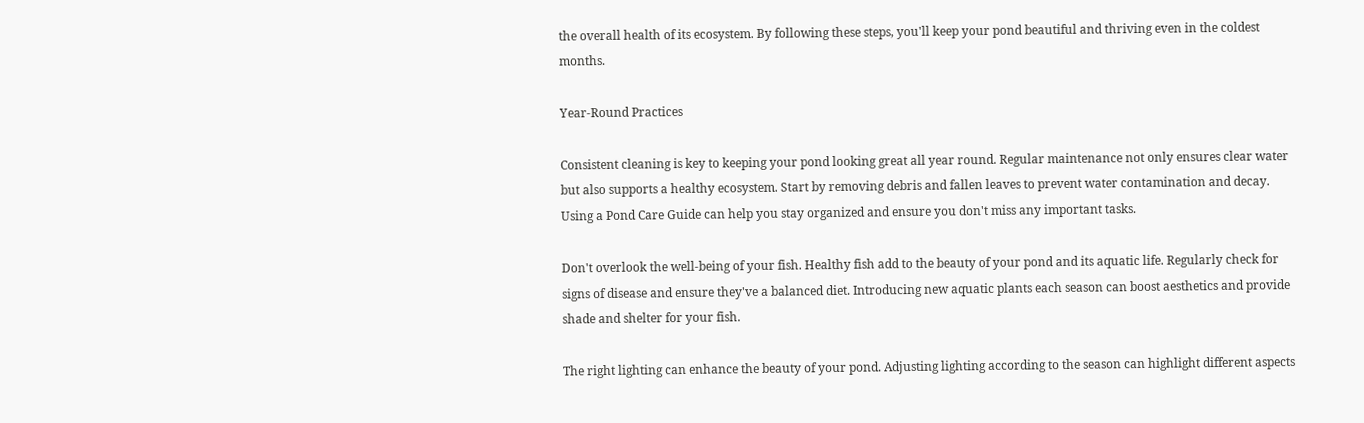the overall health of its ecosystem. By following these steps, you'll keep your pond beautiful and thriving even in the coldest months.

Year-Round Practices

Consistent cleaning is key to keeping your pond looking great all year round. Regular maintenance not only ensures clear water but also supports a healthy ecosystem. Start by removing debris and fallen leaves to prevent water contamination and decay. Using a Pond Care Guide can help you stay organized and ensure you don't miss any important tasks.

Don't overlook the well-being of your fish. Healthy fish add to the beauty of your pond and its aquatic life. Regularly check for signs of disease and ensure they've a balanced diet. Introducing new aquatic plants each season can boost aesthetics and provide shade and shelter for your fish.

The right lighting can enhance the beauty of your pond. Adjusting lighting according to the season can highlight different aspects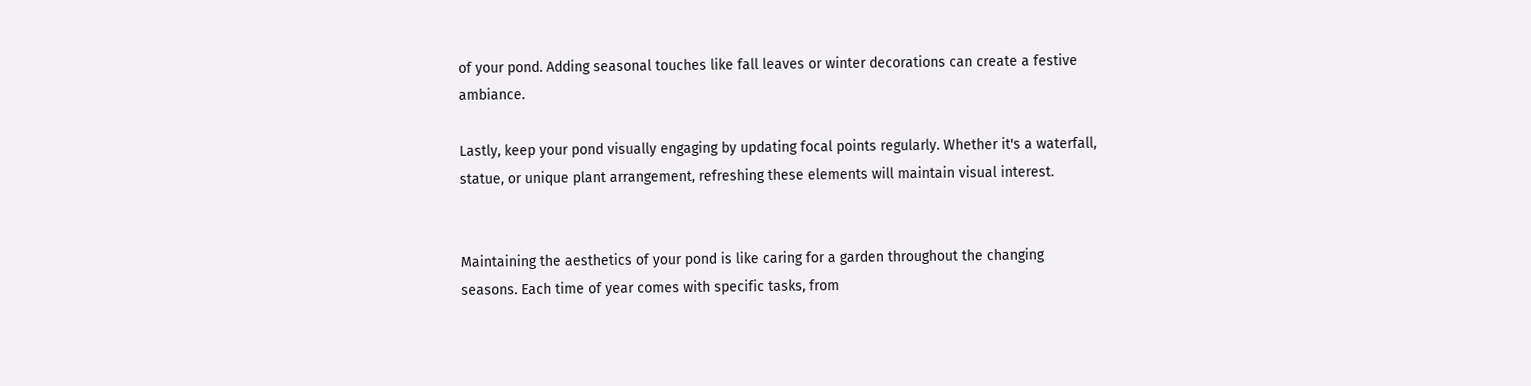of your pond. Adding seasonal touches like fall leaves or winter decorations can create a festive ambiance.

Lastly, keep your pond visually engaging by updating focal points regularly. Whether it's a waterfall, statue, or unique plant arrangement, refreshing these elements will maintain visual interest.


Maintaining the aesthetics of your pond is like caring for a garden throughout the changing seasons. Each time of year comes with specific tasks, from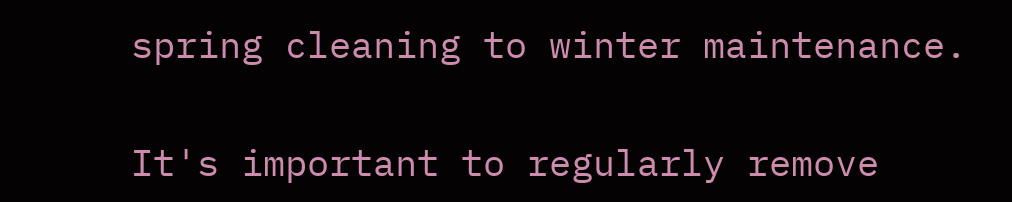spring cleaning to winter maintenance.

It's important to regularly remove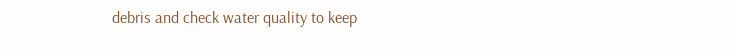debris and check water quality to keep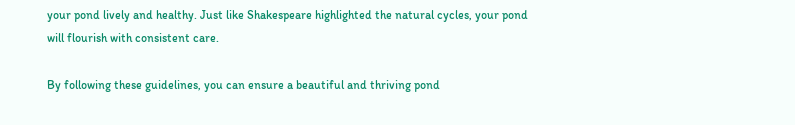your pond lively and healthy. Just like Shakespeare highlighted the natural cycles, your pond will flourish with consistent care.

By following these guidelines, you can ensure a beautiful and thriving pond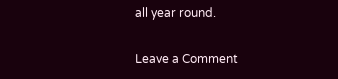all year round.

Leave a Comment